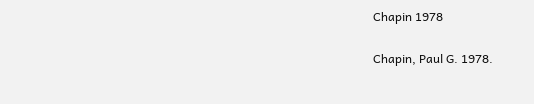Chapin 1978

Chapin, Paul G. 1978.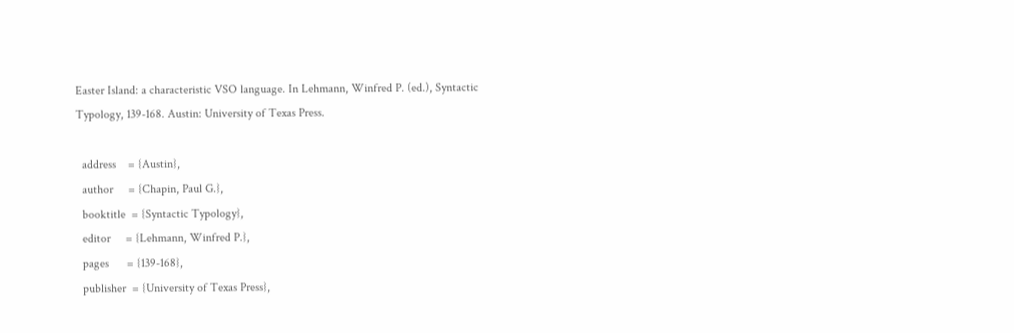Easter Island: a characteristic VSO language. In Lehmann, Winfred P. (ed.), Syntactic Typology, 139-168. Austin: University of Texas Press.

  address    = {Austin},
  author     = {Chapin, Paul G.},
  booktitle  = {Syntactic Typology},
  editor     = {Lehmann, Winfred P.},
  pages      = {139-168},
  publisher  = {University of Texas Press},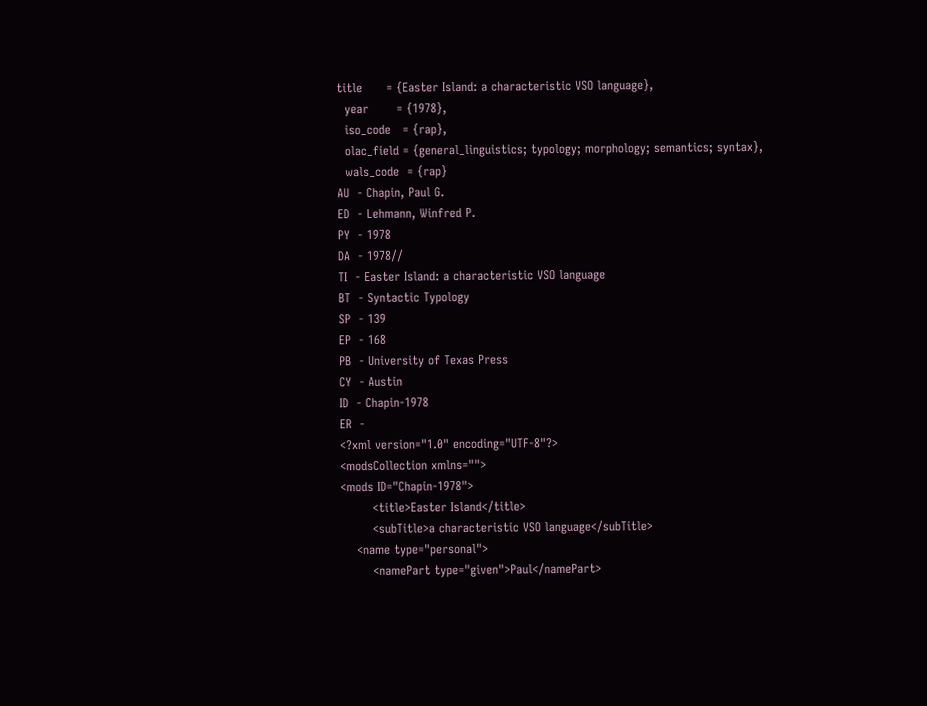title      = {Easter Island: a characteristic VSO language},
  year       = {1978},
  iso_code   = {rap},
  olac_field = {general_linguistics; typology; morphology; semantics; syntax},
  wals_code  = {rap}
AU  - Chapin, Paul G.
ED  - Lehmann, Winfred P.
PY  - 1978
DA  - 1978//
TI  - Easter Island: a characteristic VSO language
BT  - Syntactic Typology
SP  - 139
EP  - 168
PB  - University of Texas Press
CY  - Austin
ID  - Chapin-1978
ER  -
<?xml version="1.0" encoding="UTF-8"?>
<modsCollection xmlns="">
<mods ID="Chapin-1978">
        <title>Easter Island</title>
        <subTitle>a characteristic VSO language</subTitle>
    <name type="personal">
        <namePart type="given">Paul</namePart>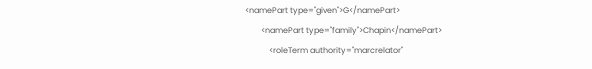<namePart type="given">G</namePart>
        <namePart type="family">Chapin</namePart>
            <roleTerm authority="marcrelator"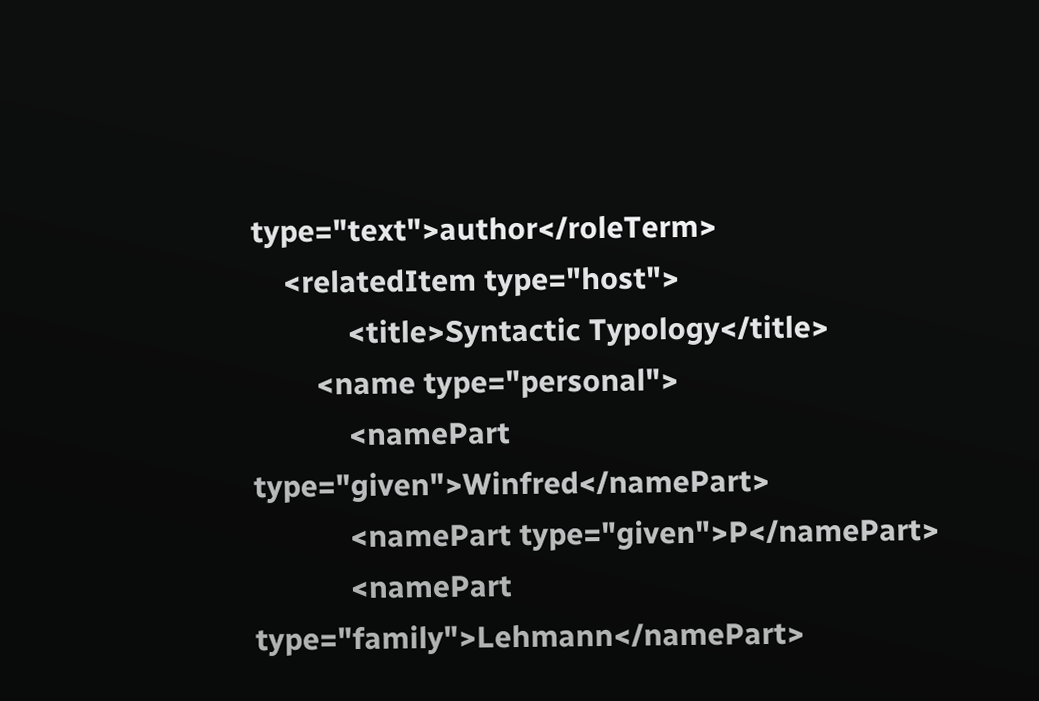type="text">author</roleTerm>
    <relatedItem type="host">
            <title>Syntactic Typology</title>
        <name type="personal">
            <namePart type="given">Winfred</namePart>
            <namePart type="given">P</namePart>
            <namePart type="family">Lehmann</namePart>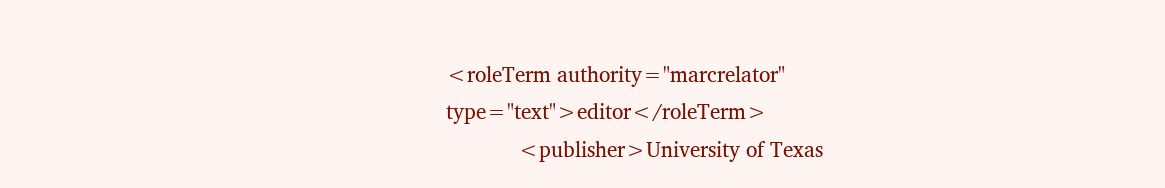<roleTerm authority="marcrelator" type="text">editor</roleTerm>
            <publisher>University of Texas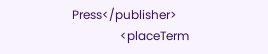Press</publisher>
                <placeTerm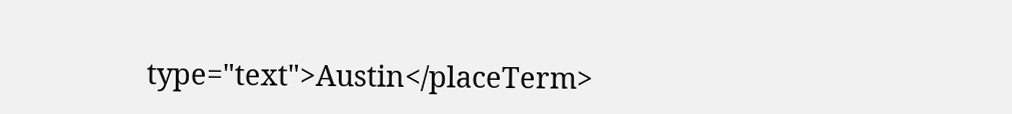type="text">Austin</placeTerm>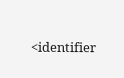<identifier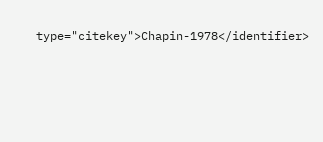type="citekey">Chapin-1978</identifier>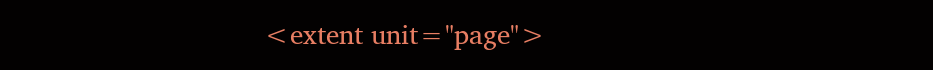<extent unit="page">